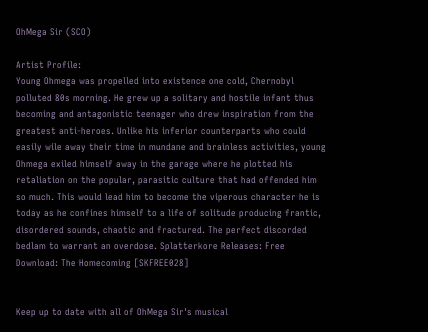OhMega Sir (SCO)

Artist Profile:
Young Ohmega was propelled into existence one cold, Chernobyl polluted 80s morning. He grew up a solitary and hostile infant thus becoming and antagonistic teenager who drew inspiration from the greatest anti-heroes. Unlike his inferior counterparts who could easily wile away their time in mundane and brainless activities, young Ohmega exiled himself away in the garage where he plotted his retaliation on the popular, parasitic culture that had offended him so much. This would lead him to become the viperous character he is today as he confines himself to a life of solitude producing frantic, disordered sounds, chaotic and fractured. The perfect discorded bedlam to warrant an overdose. Splatterkore Releases: Free Download: The Homecoming [SKFREE028]


Keep up to date with all of OhMega Sir's musical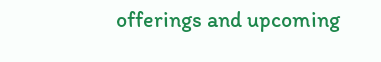offerings and upcoming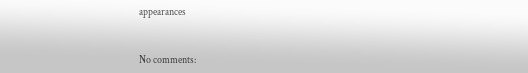appearances


No comments: